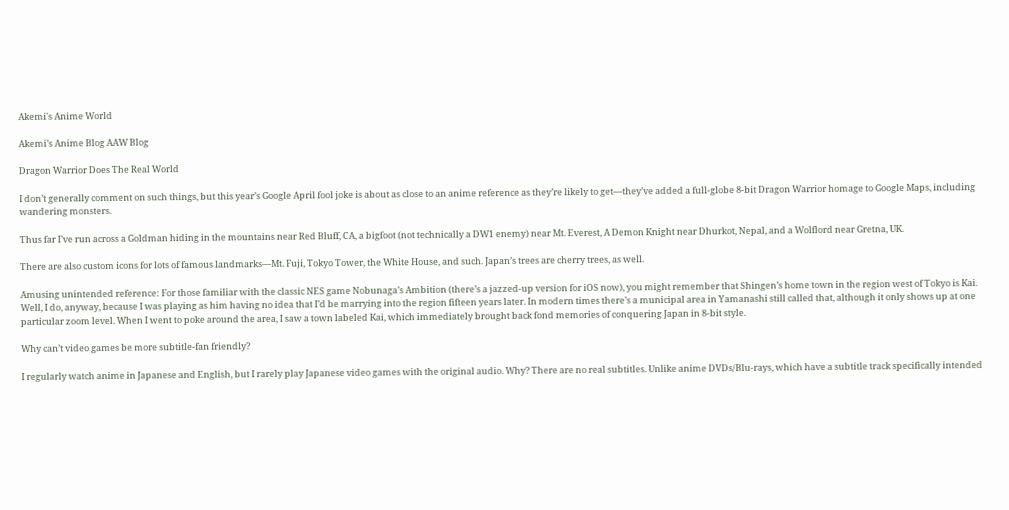Akemi's Anime World

Akemi’s Anime Blog AAW Blog

Dragon Warrior Does The Real World

I don’t generally comment on such things, but this year’s Google April fool joke is about as close to an anime reference as they’re likely to get—they’ve added a full-globe 8-bit Dragon Warrior homage to Google Maps, including wandering monsters.

Thus far I’ve run across a Goldman hiding in the mountains near Red Bluff, CA, a bigfoot (not technically a DW1 enemy) near Mt. Everest, A Demon Knight near Dhurkot, Nepal, and a Wolflord near Gretna, UK.

There are also custom icons for lots of famous landmarks—Mt. Fuji, Tokyo Tower, the White House, and such. Japan’s trees are cherry trees, as well.

Amusing unintended reference: For those familiar with the classic NES game Nobunaga’s Ambition (there’s a jazzed-up version for iOS now), you might remember that Shingen’s home town in the region west of Tokyo is Kai. Well, I do, anyway, because I was playing as him having no idea that I’d be marrying into the region fifteen years later. In modern times there’s a municipal area in Yamanashi still called that, although it only shows up at one particular zoom level. When I went to poke around the area, I saw a town labeled Kai, which immediately brought back fond memories of conquering Japan in 8-bit style.

Why can’t video games be more subtitle-fan friendly?

I regularly watch anime in Japanese and English, but I rarely play Japanese video games with the original audio. Why? There are no real subtitles. Unlike anime DVDs/Blu-rays, which have a subtitle track specifically intended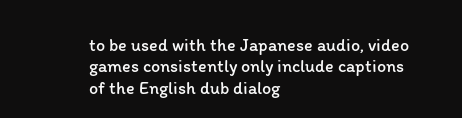to be used with the Japanese audio, video games consistently only include captions of the English dub dialog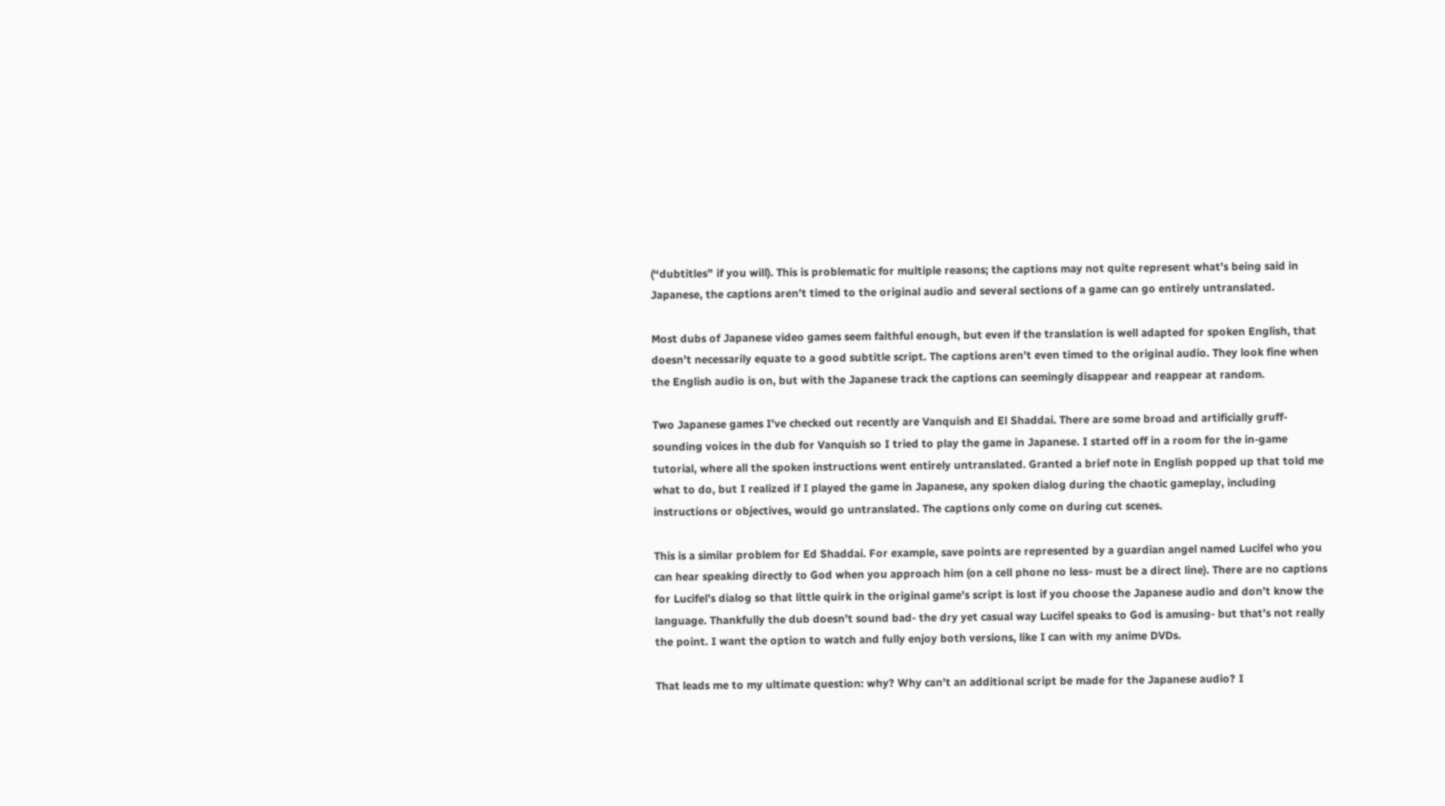(“dubtitles” if you will). This is problematic for multiple reasons; the captions may not quite represent what’s being said in Japanese, the captions aren’t timed to the original audio and several sections of a game can go entirely untranslated.

Most dubs of Japanese video games seem faithful enough, but even if the translation is well adapted for spoken English, that doesn’t necessarily equate to a good subtitle script. The captions aren’t even timed to the original audio. They look fine when the English audio is on, but with the Japanese track the captions can seemingly disappear and reappear at random.

Two Japanese games I’ve checked out recently are Vanquish and El Shaddai. There are some broad and artificially gruff-sounding voices in the dub for Vanquish so I tried to play the game in Japanese. I started off in a room for the in-game tutorial, where all the spoken instructions went entirely untranslated. Granted a brief note in English popped up that told me what to do, but I realized if I played the game in Japanese, any spoken dialog during the chaotic gameplay, including instructions or objectives, would go untranslated. The captions only come on during cut scenes.

This is a similar problem for Ed Shaddai. For example, save points are represented by a guardian angel named Lucifel who you can hear speaking directly to God when you approach him (on a cell phone no less- must be a direct line). There are no captions for Lucifel’s dialog so that little quirk in the original game’s script is lost if you choose the Japanese audio and don’t know the language. Thankfully the dub doesn’t sound bad- the dry yet casual way Lucifel speaks to God is amusing- but that’s not really the point. I want the option to watch and fully enjoy both versions, like I can with my anime DVDs.

That leads me to my ultimate question: why? Why can’t an additional script be made for the Japanese audio? I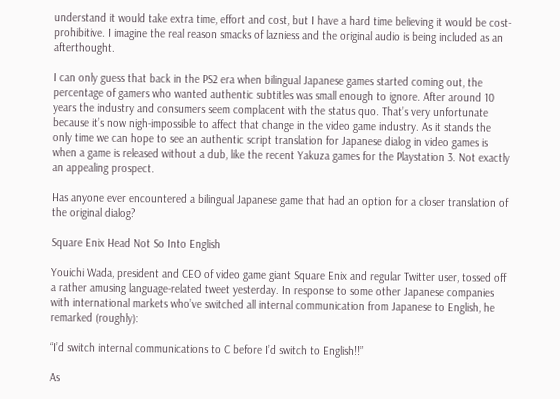understand it would take extra time, effort and cost, but I have a hard time believing it would be cost-prohibitive. I imagine the real reason smacks of lazniess and the original audio is being included as an afterthought.

I can only guess that back in the PS2 era when bilingual Japanese games started coming out, the percentage of gamers who wanted authentic subtitles was small enough to ignore. After around 10 years the industry and consumers seem complacent with the status quo. That’s very unfortunate because it’s now nigh-impossible to affect that change in the video game industry. As it stands the only time we can hope to see an authentic script translation for Japanese dialog in video games is when a game is released without a dub, like the recent Yakuza games for the Playstation 3. Not exactly an appealing prospect.

Has anyone ever encountered a bilingual Japanese game that had an option for a closer translation of the original dialog?

Square Enix Head Not So Into English

Youichi Wada, president and CEO of video game giant Square Enix and regular Twitter user, tossed off a rather amusing language-related tweet yesterday. In response to some other Japanese companies with international markets who’ve switched all internal communication from Japanese to English, he remarked (roughly):

“I’d switch internal communications to C before I’d switch to English!!”

As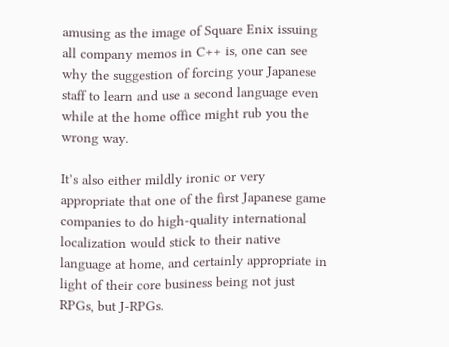amusing as the image of Square Enix issuing all company memos in C++ is, one can see why the suggestion of forcing your Japanese staff to learn and use a second language even while at the home office might rub you the wrong way.

It’s also either mildly ironic or very appropriate that one of the first Japanese game companies to do high-quality international localization would stick to their native language at home, and certainly appropriate in light of their core business being not just RPGs, but J-RPGs.